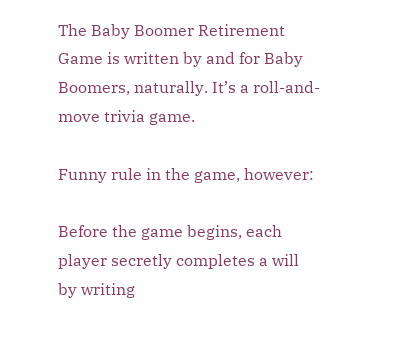The Baby Boomer Retirement Game is written by and for Baby Boomers, naturally. It’s a roll-and-move trivia game.

Funny rule in the game, however:

Before the game begins, each player secretly completes a will by writing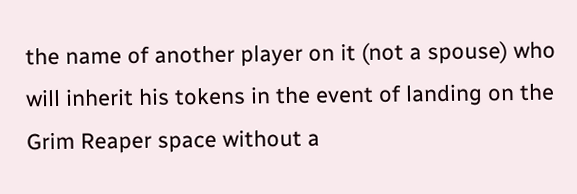the name of another player on it (not a spouse) who will inherit his tokens in the event of landing on the Grim Reaper space without a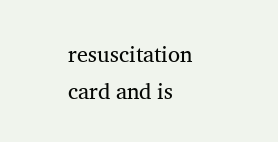resuscitation card and is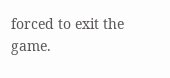forced to exit the game.